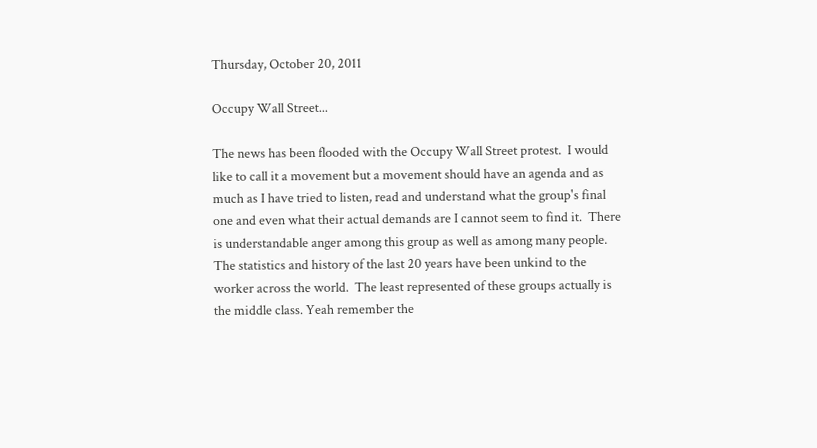Thursday, October 20, 2011

Occupy Wall Street...

The news has been flooded with the Occupy Wall Street protest.  I would like to call it a movement but a movement should have an agenda and as much as I have tried to listen, read and understand what the group's final one and even what their actual demands are I cannot seem to find it.  There is understandable anger among this group as well as among many people.  The statistics and history of the last 20 years have been unkind to the worker across the world.  The least represented of these groups actually is the middle class. Yeah remember the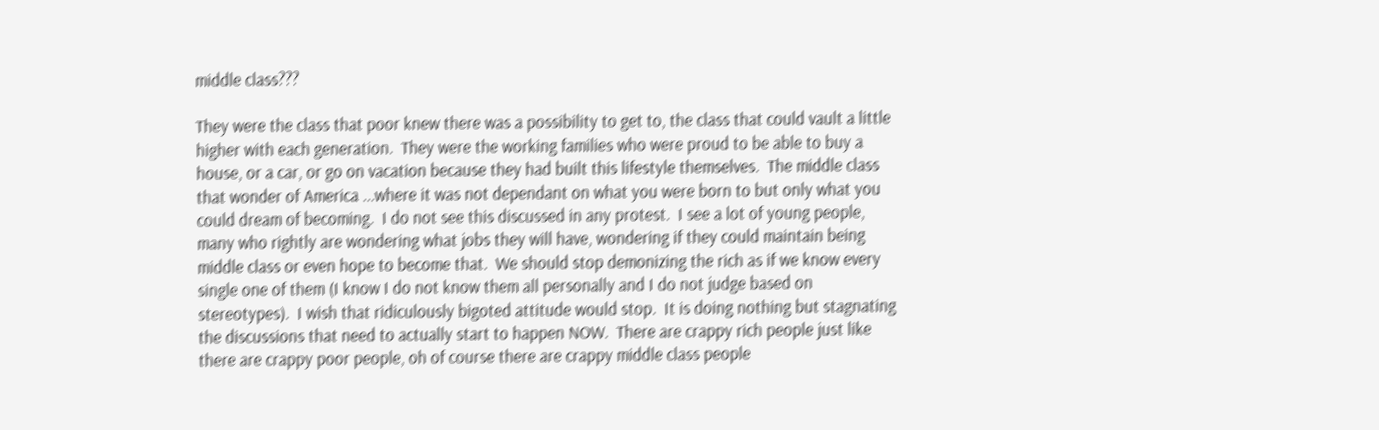middle class???

They were the class that poor knew there was a possibility to get to, the class that could vault a little higher with each generation.  They were the working families who were proud to be able to buy a house, or a car, or go on vacation because they had built this lifestyle themselves.  The middle class that wonder of America ...where it was not dependant on what you were born to but only what you could dream of becoming.  I do not see this discussed in any protest.  I see a lot of young people, many who rightly are wondering what jobs they will have, wondering if they could maintain being middle class or even hope to become that.  We should stop demonizing the rich as if we know every single one of them (I know I do not know them all personally and I do not judge based on stereotypes).  I wish that ridiculously bigoted attitude would stop.  It is doing nothing but stagnating the discussions that need to actually start to happen NOW.  There are crappy rich people just like there are crappy poor people, oh of course there are crappy middle class people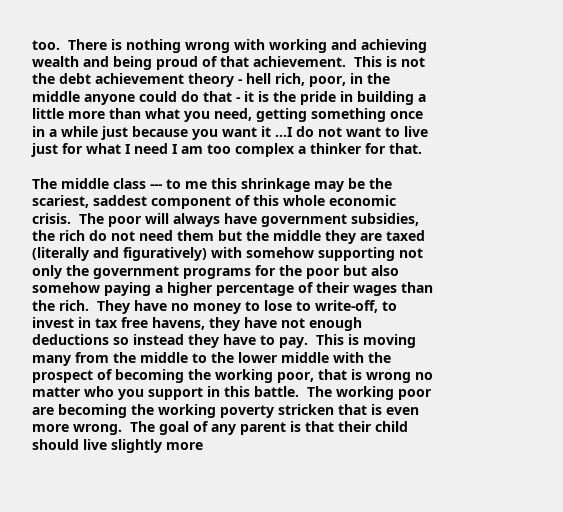too.  There is nothing wrong with working and achieving wealth and being proud of that achievement.  This is not the debt achievement theory - hell rich, poor, in the middle anyone could do that - it is the pride in building a little more than what you need, getting something once in a while just because you want it ...I do not want to live just for what I need I am too complex a thinker for that.

The middle class --- to me this shrinkage may be the scariest, saddest component of this whole economic crisis.  The poor will always have government subsidies, the rich do not need them but the middle they are taxed (literally and figuratively) with somehow supporting not only the government programs for the poor but also somehow paying a higher percentage of their wages than the rich.  They have no money to lose to write-off, to invest in tax free havens, they have not enough deductions so instead they have to pay.  This is moving many from the middle to the lower middle with the prospect of becoming the working poor, that is wrong no matter who you support in this battle.  The working poor are becoming the working poverty stricken that is even more wrong.  The goal of any parent is that their child should live slightly more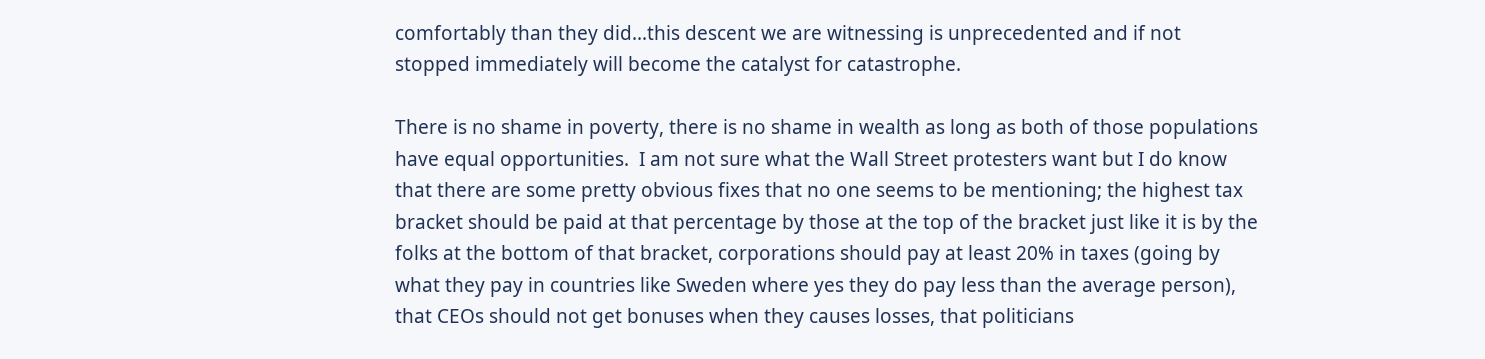comfortably than they did...this descent we are witnessing is unprecedented and if not stopped immediately will become the catalyst for catastrophe.

There is no shame in poverty, there is no shame in wealth as long as both of those populations have equal opportunities.  I am not sure what the Wall Street protesters want but I do know that there are some pretty obvious fixes that no one seems to be mentioning; the highest tax bracket should be paid at that percentage by those at the top of the bracket just like it is by the folks at the bottom of that bracket, corporations should pay at least 20% in taxes (going by what they pay in countries like Sweden where yes they do pay less than the average person), that CEOs should not get bonuses when they causes losses, that politicians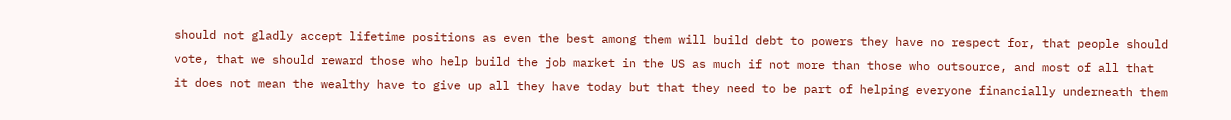should not gladly accept lifetime positions as even the best among them will build debt to powers they have no respect for, that people should vote, that we should reward those who help build the job market in the US as much if not more than those who outsource, and most of all that it does not mean the wealthy have to give up all they have today but that they need to be part of helping everyone financially underneath them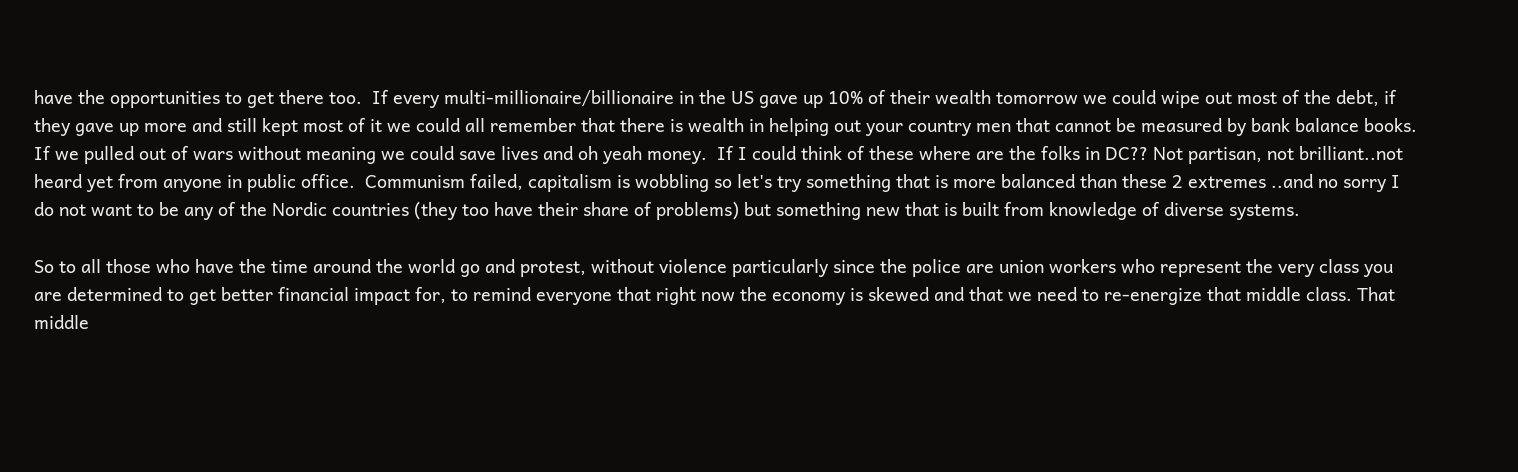have the opportunities to get there too.  If every multi-millionaire/billionaire in the US gave up 10% of their wealth tomorrow we could wipe out most of the debt, if they gave up more and still kept most of it we could all remember that there is wealth in helping out your country men that cannot be measured by bank balance books.  If we pulled out of wars without meaning we could save lives and oh yeah money.  If I could think of these where are the folks in DC?? Not partisan, not brilliant..not heard yet from anyone in public office.  Communism failed, capitalism is wobbling so let's try something that is more balanced than these 2 extremes ..and no sorry I do not want to be any of the Nordic countries (they too have their share of problems) but something new that is built from knowledge of diverse systems.

So to all those who have the time around the world go and protest, without violence particularly since the police are union workers who represent the very class you are determined to get better financial impact for, to remind everyone that right now the economy is skewed and that we need to re-energize that middle class. That middle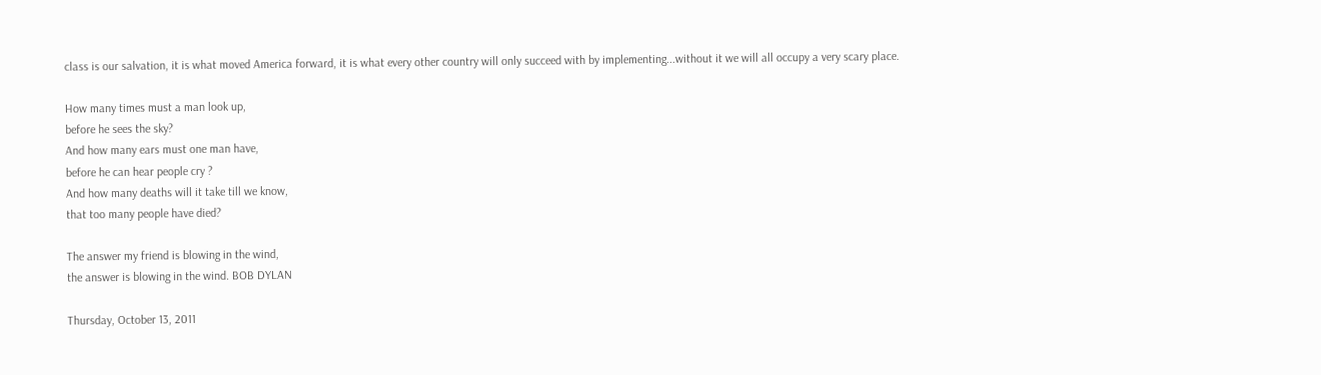class is our salvation, it is what moved America forward, it is what every other country will only succeed with by implementing...without it we will all occupy a very scary place.

How many times must a man look up,
before he sees the sky?
And how many ears must one man have,
before he can hear people cry ?
And how many deaths will it take till we know,
that too many people have died?

The answer my friend is blowing in the wind,
the answer is blowing in the wind. BOB DYLAN

Thursday, October 13, 2011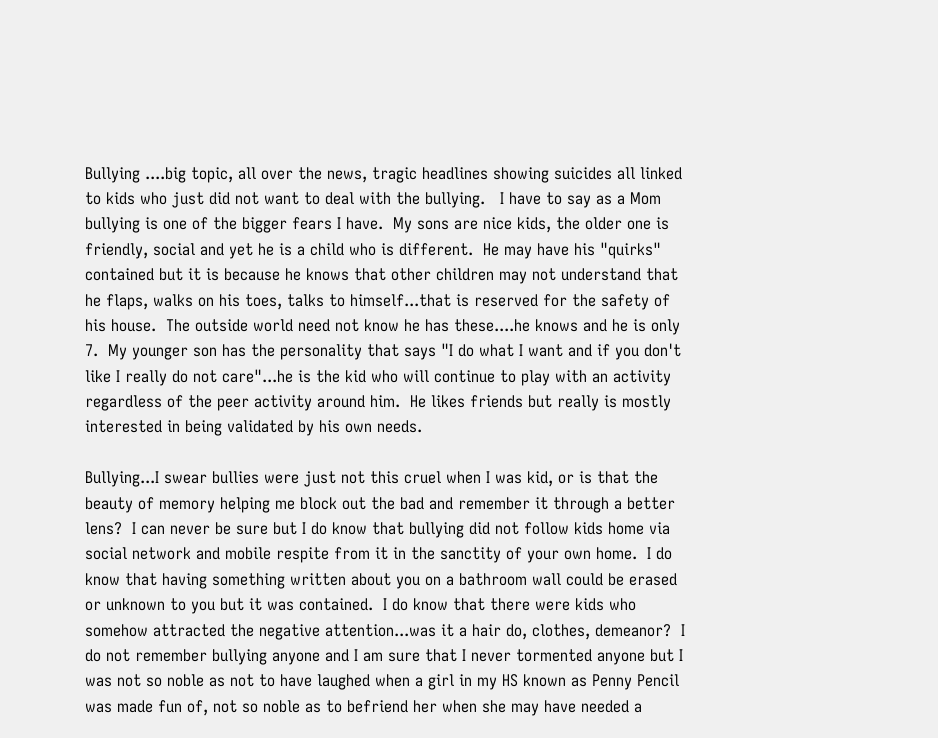Bullying ....big topic, all over the news, tragic headlines showing suicides all linked to kids who just did not want to deal with the bullying.   I have to say as a Mom bullying is one of the bigger fears I have.  My sons are nice kids, the older one is friendly, social and yet he is a child who is different.  He may have his "quirks" contained but it is because he knows that other children may not understand that he flaps, walks on his toes, talks to himself...that is reserved for the safety of his house.  The outside world need not know he has these....he knows and he is only 7.  My younger son has the personality that says "I do what I want and if you don't like I really do not care"...he is the kid who will continue to play with an activity regardless of the peer activity around him.  He likes friends but really is mostly interested in being validated by his own needs.

Bullying...I swear bullies were just not this cruel when I was kid, or is that the beauty of memory helping me block out the bad and remember it through a better lens?  I can never be sure but I do know that bullying did not follow kids home via social network and mobile respite from it in the sanctity of your own home.  I do know that having something written about you on a bathroom wall could be erased or unknown to you but it was contained.  I do know that there were kids who somehow attracted the negative attention...was it a hair do, clothes, demeanor?  I do not remember bullying anyone and I am sure that I never tormented anyone but I was not so noble as not to have laughed when a girl in my HS known as Penny Pencil was made fun of, not so noble as to befriend her when she may have needed a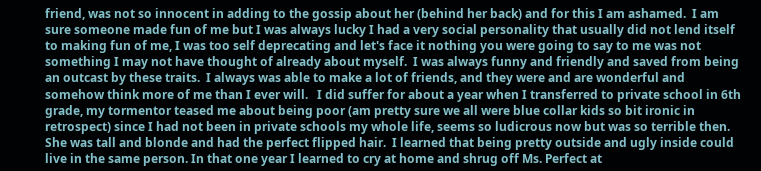friend, was not so innocent in adding to the gossip about her (behind her back) and for this I am ashamed.  I am sure someone made fun of me but I was always lucky I had a very social personality that usually did not lend itself to making fun of me, I was too self deprecating and let's face it nothing you were going to say to me was not something I may not have thought of already about myself.  I was always funny and friendly and saved from being an outcast by these traits.  I always was able to make a lot of friends, and they were and are wonderful and somehow think more of me than I ever will.   I did suffer for about a year when I transferred to private school in 6th grade, my tormentor teased me about being poor (am pretty sure we all were blue collar kids so bit ironic in retrospect) since I had not been in private schools my whole life, seems so ludicrous now but was so terrible then.  She was tall and blonde and had the perfect flipped hair.  I learned that being pretty outside and ugly inside could live in the same person. In that one year I learned to cry at home and shrug off Ms. Perfect at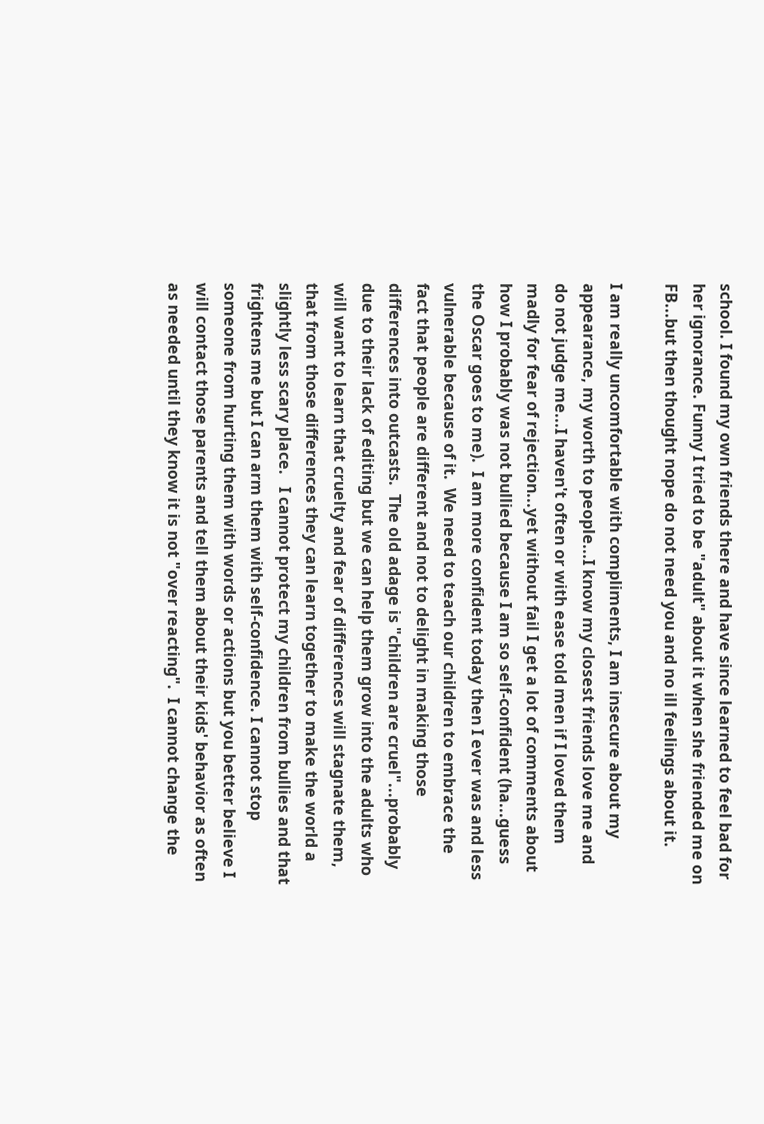school. I found my own friends there and have since learned to feel bad for her ignorance. Funny I tried to be "adult" about it when she friended me on FB...but then thought nope do not need you and no ill feelings about it.

I am really uncomfortable with compliments, I am insecure about my appearance, my worth to people...I know my closest friends love me and do not judge me...I haven't often or with ease told men if I loved them madly for fear of rejection...yet without fail I get a lot of comments about how I probably was not bullied because I am so self-confident (ha...guess the Oscar goes to me).  I am more confident today then I ever was and less vulnerable because of it.  We need to teach our children to embrace the fact that people are different and not to delight in making those differences into outcasts.  The old adage is "children are cruel"...probably due to their lack of editing but we can help them grow into the adults who will want to learn that cruelty and fear of differences will stagnate them, that from those differences they can learn together to make the world a slightly less scary place.   I cannot protect my children from bullies and that frightens me but I can arm them with self-confidence. I cannot stop someone from hurting them with words or actions but you better believe I will contact those parents and tell them about their kids' behavior as often as needed until they know it is not "over reacting".  I cannot change the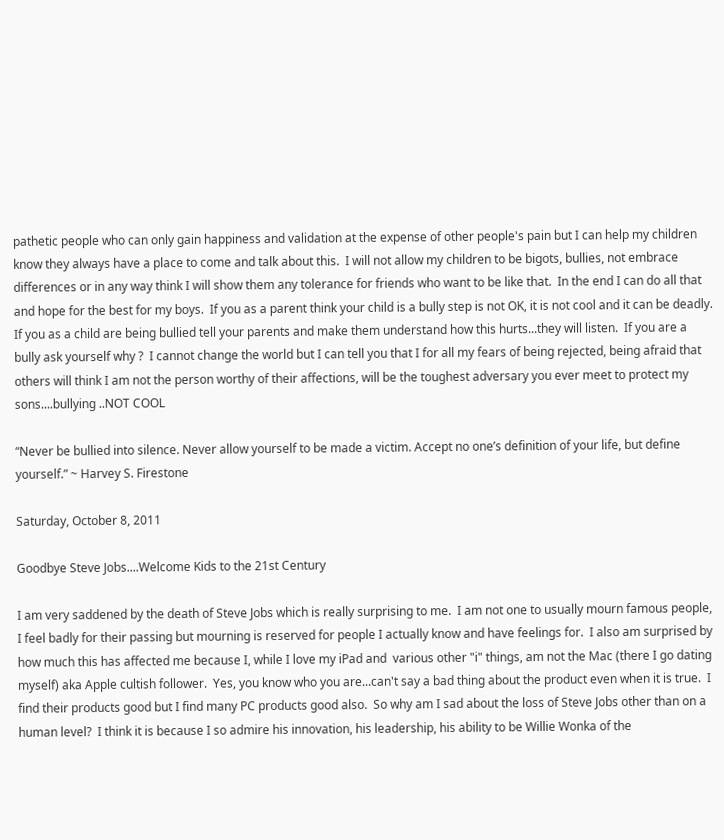pathetic people who can only gain happiness and validation at the expense of other people's pain but I can help my children know they always have a place to come and talk about this.  I will not allow my children to be bigots, bullies, not embrace differences or in any way think I will show them any tolerance for friends who want to be like that.  In the end I can do all that and hope for the best for my boys.  If you as a parent think your child is a bully step is not OK, it is not cool and it can be deadly.  If you as a child are being bullied tell your parents and make them understand how this hurts...they will listen.  If you are a bully ask yourself why ?  I cannot change the world but I can tell you that I for all my fears of being rejected, being afraid that others will think I am not the person worthy of their affections, will be the toughest adversary you ever meet to protect my sons....bullying ..NOT COOL

“Never be bullied into silence. Never allow yourself to be made a victim. Accept no one’s definition of your life, but define yourself.” ~ Harvey S. Firestone

Saturday, October 8, 2011

Goodbye Steve Jobs....Welcome Kids to the 21st Century

I am very saddened by the death of Steve Jobs which is really surprising to me.  I am not one to usually mourn famous people, I feel badly for their passing but mourning is reserved for people I actually know and have feelings for.  I also am surprised by how much this has affected me because I, while I love my iPad and  various other "i" things, am not the Mac (there I go dating myself) aka Apple cultish follower.  Yes, you know who you are...can't say a bad thing about the product even when it is true.  I find their products good but I find many PC products good also.  So why am I sad about the loss of Steve Jobs other than on a human level?  I think it is because I so admire his innovation, his leadership, his ability to be Willie Wonka of the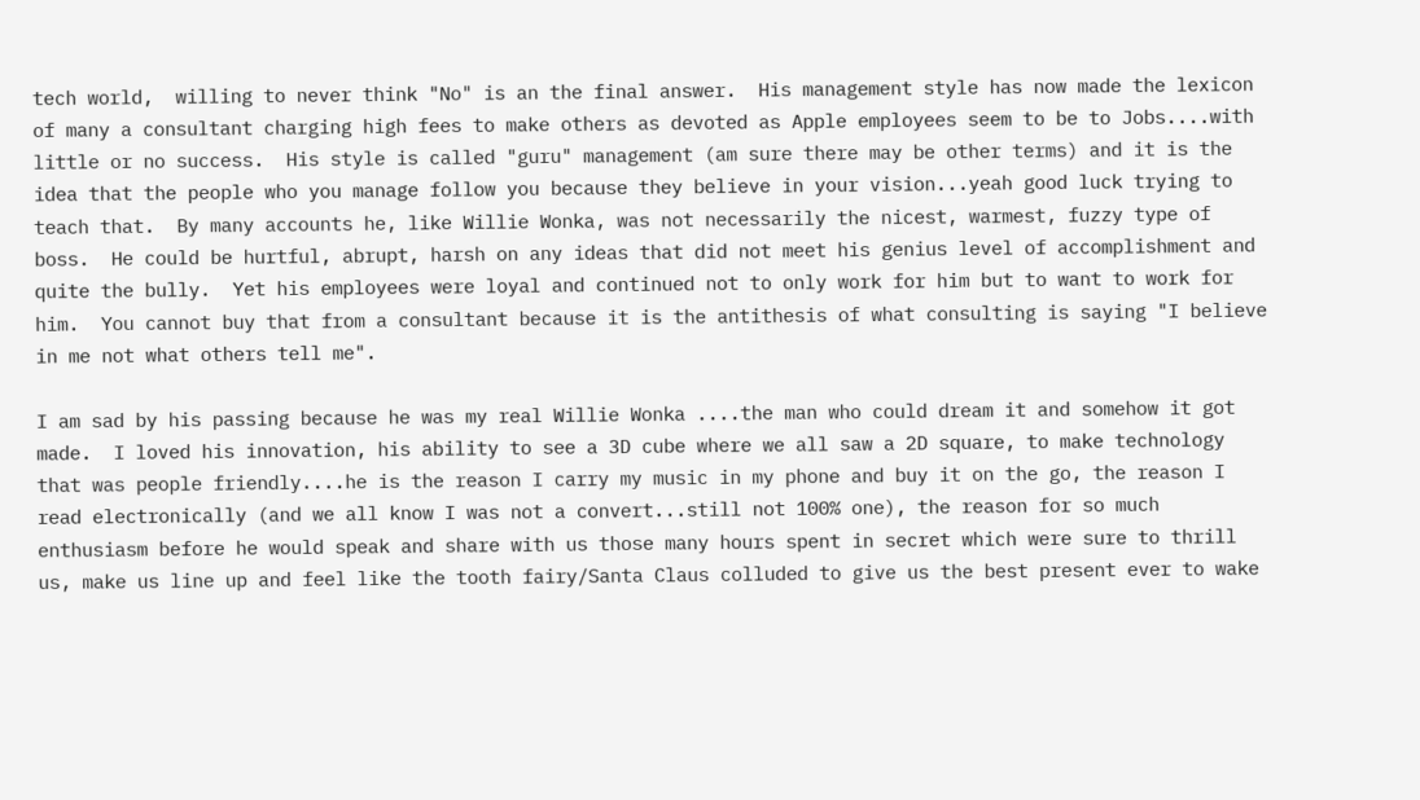tech world,  willing to never think "No" is an the final answer.  His management style has now made the lexicon of many a consultant charging high fees to make others as devoted as Apple employees seem to be to Jobs....with little or no success.  His style is called "guru" management (am sure there may be other terms) and it is the idea that the people who you manage follow you because they believe in your vision...yeah good luck trying to teach that.  By many accounts he, like Willie Wonka, was not necessarily the nicest, warmest, fuzzy type of boss.  He could be hurtful, abrupt, harsh on any ideas that did not meet his genius level of accomplishment and quite the bully.  Yet his employees were loyal and continued not to only work for him but to want to work for him.  You cannot buy that from a consultant because it is the antithesis of what consulting is saying "I believe in me not what others tell me".

I am sad by his passing because he was my real Willie Wonka ....the man who could dream it and somehow it got made.  I loved his innovation, his ability to see a 3D cube where we all saw a 2D square, to make technology that was people friendly....he is the reason I carry my music in my phone and buy it on the go, the reason I read electronically (and we all know I was not a convert...still not 100% one), the reason for so much enthusiasm before he would speak and share with us those many hours spent in secret which were sure to thrill us, make us line up and feel like the tooth fairy/Santa Claus colluded to give us the best present ever to wake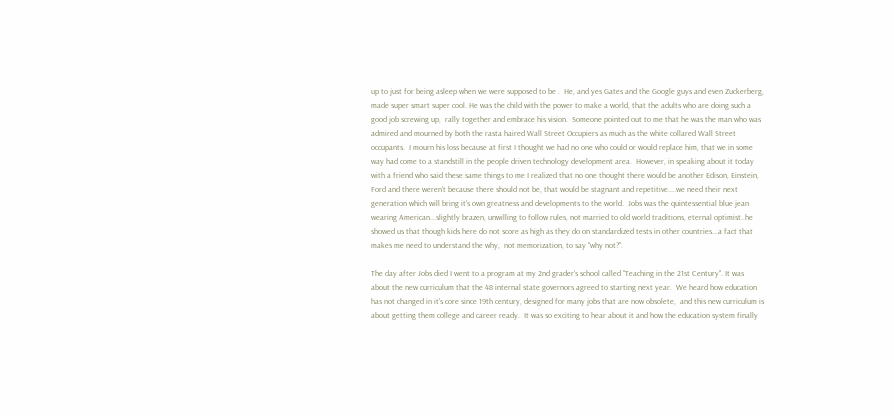up to just for being asleep when we were supposed to be .  He, and yes Gates and the Google guys and even Zuckerberg, made super smart super cool. He was the child with the power to make a world, that the adults who are doing such a good job screwing up,  rally together and embrace his vision.  Someone pointed out to me that he was the man who was admired and mourned by both the rasta haired Wall Street Occupiers as much as the white collared Wall Street occupants.  I mourn his loss because at first I thought we had no one who could or would replace him, that we in some way had come to a standstill in the people driven technology development area.  However, in speaking about it today with a friend who said these same things to me I realized that no one thought there would be another Edison, Einstein, Ford and there weren't because there should not be, that would be stagnant and repetitive....we need their next generation which will bring it's own greatness and developments to the world.  Jobs was the quintessential blue jean wearing American...slightly brazen, unwilling to follow rules, not married to old world traditions, eternal optimist..he showed us that though kids here do not score as high as they do on standardized tests in other countries...a fact that makes me need to understand the why,  not memorization, to say "why not?".

The day after Jobs died I went to a program at my 2nd grader's school called "Teaching in the 21st Century". It was about the new curriculum that the 48 internal state governors agreed to starting next year.  We heard how education has not changed in it's core since 19th century, designed for many jobs that are now obsolete,  and this new curriculum is about getting them college and career ready.  It was so exciting to hear about it and how the education system finally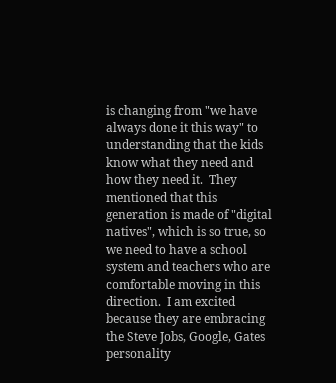is changing from "we have always done it this way" to understanding that the kids know what they need and how they need it.  They mentioned that this generation is made of "digital natives", which is so true, so we need to have a school system and teachers who are comfortable moving in this direction.  I am excited because they are embracing the Steve Jobs, Google, Gates personality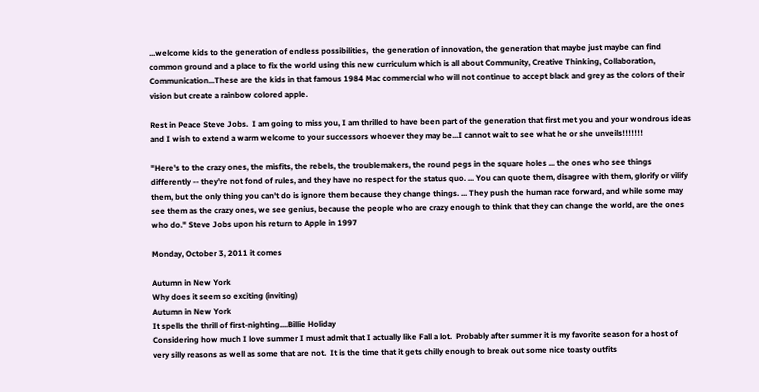...welcome kids to the generation of endless possibilities,  the generation of innovation, the generation that maybe just maybe can find common ground and a place to fix the world using this new curriculum which is all about Community, Creative Thinking, Collaboration, Communication...These are the kids in that famous 1984 Mac commercial who will not continue to accept black and grey as the colors of their vision but create a rainbow colored apple.

Rest in Peace Steve Jobs.  I am going to miss you, I am thrilled to have been part of the generation that first met you and your wondrous ideas and I wish to extend a warm welcome to your successors whoever they may be...I cannot wait to see what he or she unveils!!!!!!!

"Here's to the crazy ones, the misfits, the rebels, the troublemakers, the round pegs in the square holes ... the ones who see things differently -- they're not fond of rules, and they have no respect for the status quo. ... You can quote them, disagree with them, glorify or vilify them, but the only thing you can't do is ignore them because they change things. ... They push the human race forward, and while some may see them as the crazy ones, we see genius, because the people who are crazy enough to think that they can change the world, are the ones who do." Steve Jobs upon his return to Apple in 1997

Monday, October 3, 2011 it comes

Autumn in New York
Why does it seem so exciting (inviting)
Autumn in New York
It spells the thrill of first-nighting....Billie Holiday
Considering how much I love summer I must admit that I actually like Fall a lot.  Probably after summer it is my favorite season for a host of very silly reasons as well as some that are not.  It is the time that it gets chilly enough to break out some nice toasty outfits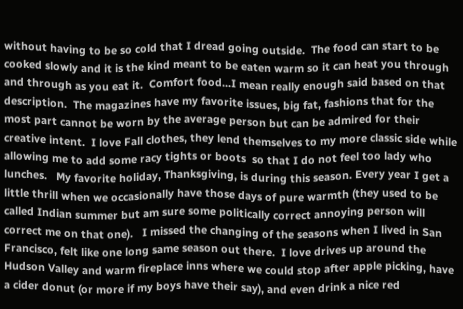without having to be so cold that I dread going outside.  The food can start to be cooked slowly and it is the kind meant to be eaten warm so it can heat you through and through as you eat it.  Comfort food...I mean really enough said based on that description.  The magazines have my favorite issues, big fat, fashions that for the most part cannot be worn by the average person but can be admired for their creative intent.  I love Fall clothes, they lend themselves to my more classic side while allowing me to add some racy tights or boots  so that I do not feel too lady who lunches.   My favorite holiday, Thanksgiving, is during this season. Every year I get a little thrill when we occasionally have those days of pure warmth (they used to be called Indian summer but am sure some politically correct annoying person will correct me on that one).   I missed the changing of the seasons when I lived in San Francisco, felt like one long same season out there.  I love drives up around the Hudson Valley and warm fireplace inns where we could stop after apple picking, have a cider donut (or more if my boys have their say), and even drink a nice red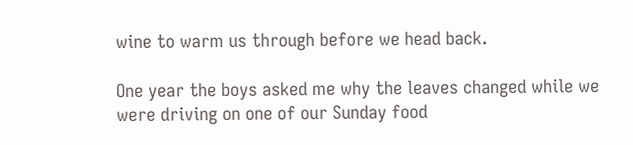wine to warm us through before we head back.

One year the boys asked me why the leaves changed while we were driving on one of our Sunday food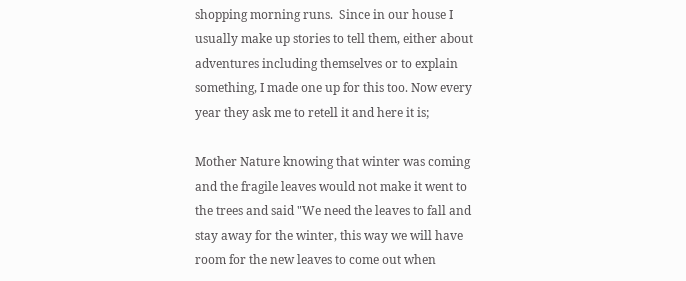shopping morning runs.  Since in our house I usually make up stories to tell them, either about adventures including themselves or to explain something, I made one up for this too. Now every year they ask me to retell it and here it is;

Mother Nature knowing that winter was coming and the fragile leaves would not make it went to the trees and said "We need the leaves to fall and stay away for the winter, this way we will have room for the new leaves to come out when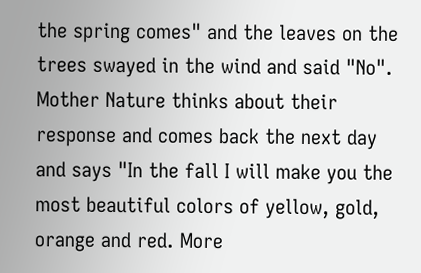the spring comes" and the leaves on the trees swayed in the wind and said "No".  Mother Nature thinks about their response and comes back the next day and says "In the fall I will make you the most beautiful colors of yellow, gold, orange and red. More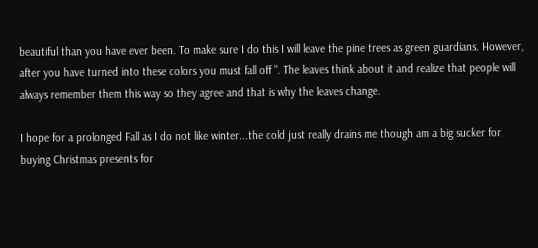beautiful than you have ever been. To make sure I do this I will leave the pine trees as green guardians. However, after you have turned into these colors you must fall off ". The leaves think about it and realize that people will always remember them this way so they agree and that is why the leaves change.

I hope for a prolonged Fall as I do not like winter...the cold just really drains me though am a big sucker for buying Christmas presents for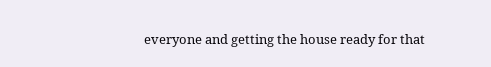everyone and getting the house ready for that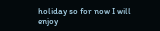holiday so for now I will enjoy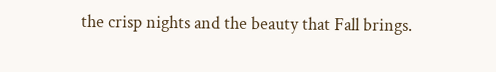the crisp nights and the beauty that Fall brings.